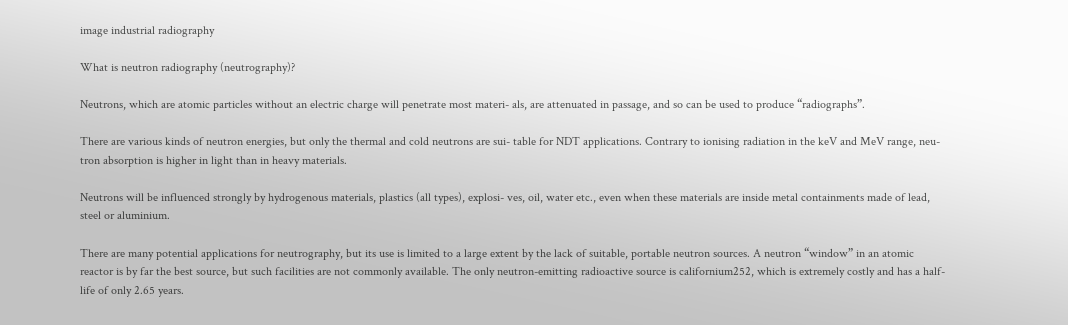image industrial radiography

What is neutron radiography (neutrography)?

Neutrons, which are atomic particles without an electric charge will penetrate most materi- als, are attenuated in passage, and so can be used to produce “radiographs”.

There are various kinds of neutron energies, but only the thermal and cold neutrons are sui- table for NDT applications. Contrary to ionising radiation in the keV and MeV range, neu- tron absorption is higher in light than in heavy materials.

Neutrons will be influenced strongly by hydrogenous materials, plastics (all types), explosi- ves, oil, water etc., even when these materials are inside metal containments made of lead, steel or aluminium.

There are many potential applications for neutrography, but its use is limited to a large extent by the lack of suitable, portable neutron sources. A neutron “window” in an atomic reactor is by far the best source, but such facilities are not commonly available. The only neutron-emitting radioactive source is californium252, which is extremely costly and has a half-life of only 2.65 years.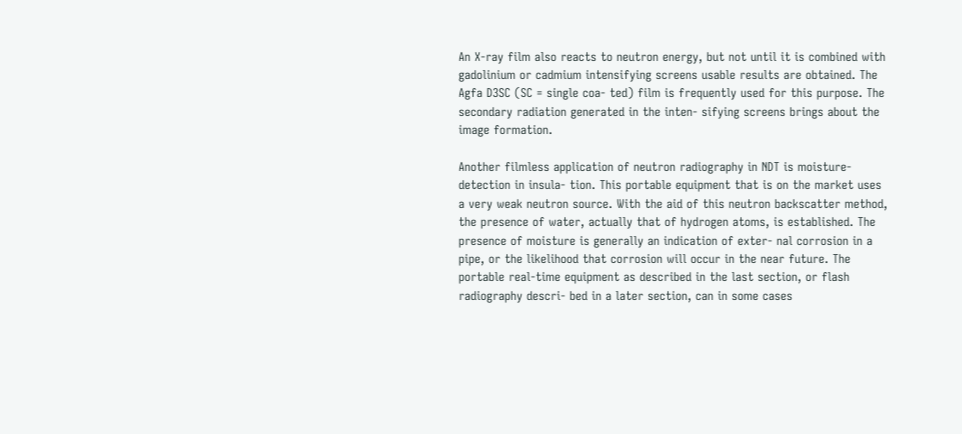An X-ray film also reacts to neutron energy, but not until it is combined with gadolinium or cadmium intensifying screens usable results are obtained. The Agfa D3SC (SC = single coa- ted) film is frequently used for this purpose. The secondary radiation generated in the inten- sifying screens brings about the image formation.

Another filmless application of neutron radiography in NDT is moisture-detection in insula- tion. This portable equipment that is on the market uses a very weak neutron source. With the aid of this neutron backscatter method, the presence of water, actually that of hydrogen atoms, is established. The presence of moisture is generally an indication of exter- nal corrosion in a pipe, or the likelihood that corrosion will occur in the near future. The portable real-time equipment as described in the last section, or flash radiography descri- bed in a later section, can in some cases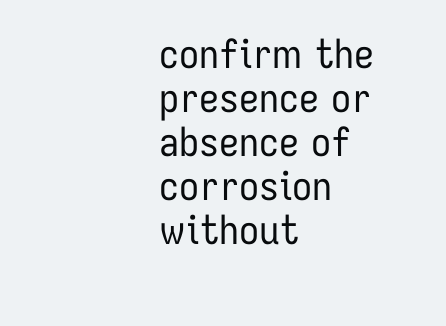confirm the presence or absence of corrosion without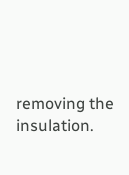removing the insulation.